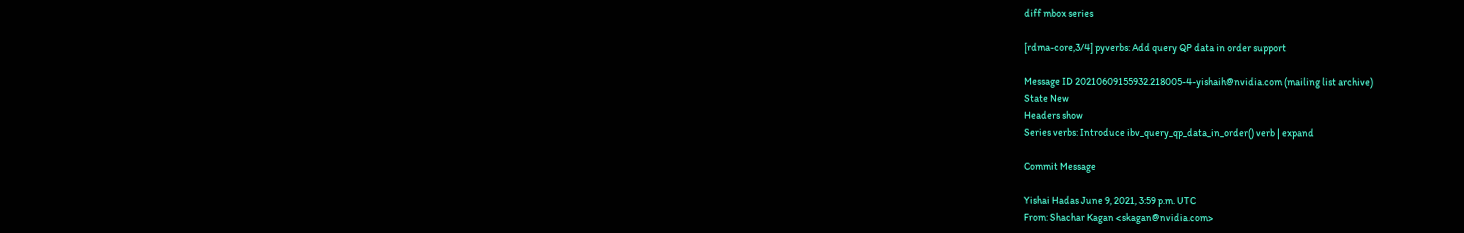diff mbox series

[rdma-core,3/4] pyverbs: Add query QP data in order support

Message ID 20210609155932.218005-4-yishaih@nvidia.com (mailing list archive)
State New
Headers show
Series verbs: Introduce ibv_query_qp_data_in_order() verb | expand

Commit Message

Yishai Hadas June 9, 2021, 3:59 p.m. UTC
From: Shachar Kagan <skagan@nvidia.com>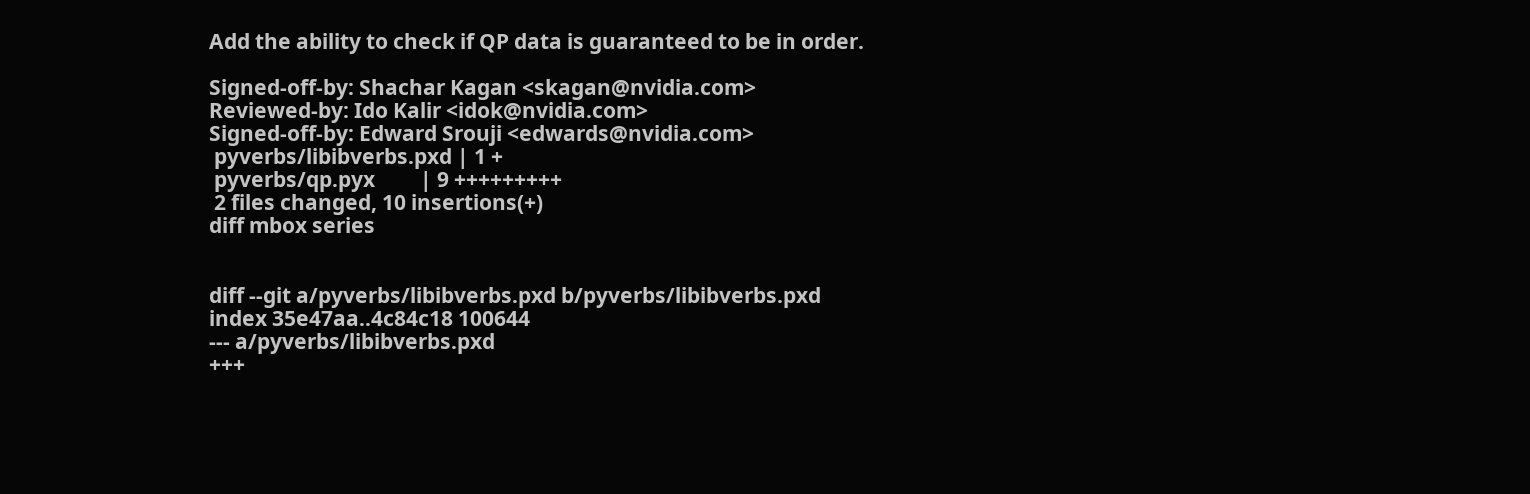Add the ability to check if QP data is guaranteed to be in order.

Signed-off-by: Shachar Kagan <skagan@nvidia.com>
Reviewed-by: Ido Kalir <idok@nvidia.com>
Signed-off-by: Edward Srouji <edwards@nvidia.com>
 pyverbs/libibverbs.pxd | 1 +
 pyverbs/qp.pyx         | 9 +++++++++
 2 files changed, 10 insertions(+)
diff mbox series


diff --git a/pyverbs/libibverbs.pxd b/pyverbs/libibverbs.pxd
index 35e47aa..4c84c18 100644
--- a/pyverbs/libibverbs.pxd
+++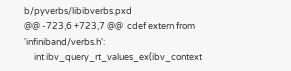b/pyverbs/libibverbs.pxd
@@ -723,6 +723,7 @@  cdef extern from 'infiniband/verbs.h':
     int ibv_query_rt_values_ex(ibv_context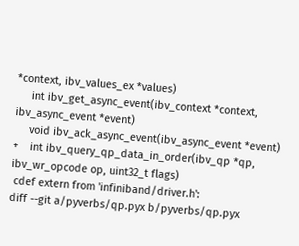*context, ibv_values_ex *values)
     int ibv_get_async_event(ibv_context *context, ibv_async_event *event)
     void ibv_ack_async_event(ibv_async_event *event)
+    int ibv_query_qp_data_in_order(ibv_qp *qp, ibv_wr_opcode op, uint32_t flags)
 cdef extern from 'infiniband/driver.h':
diff --git a/pyverbs/qp.pyx b/pyverbs/qp.pyx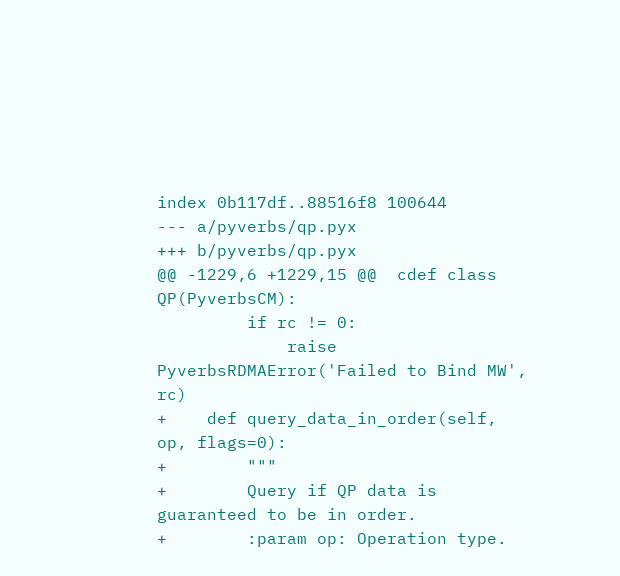index 0b117df..88516f8 100644
--- a/pyverbs/qp.pyx
+++ b/pyverbs/qp.pyx
@@ -1229,6 +1229,15 @@  cdef class QP(PyverbsCM):
         if rc != 0:
             raise PyverbsRDMAError('Failed to Bind MW', rc)
+    def query_data_in_order(self, op, flags=0):
+        """
+        Query if QP data is guaranteed to be in order.
+        :param op: Operation type.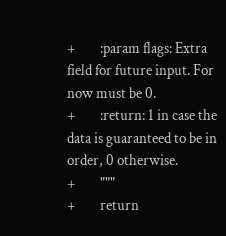+        :param flags: Extra field for future input. For now must be 0.
+        :return: 1 in case the data is guaranteed to be in order, 0 otherwise.
+        """
+        return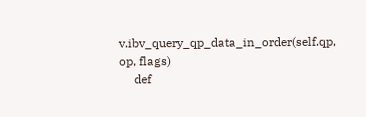v.ibv_query_qp_data_in_order(self.qp, op, flags)
     def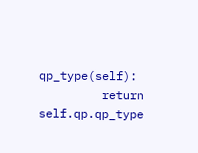qp_type(self):
         return self.qp.qp_type